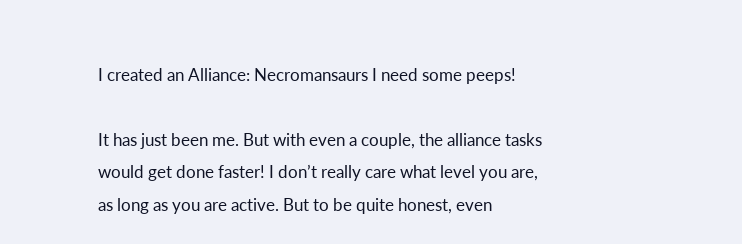I created an Alliance: Necromansaurs I need some peeps!

It has just been me. But with even a couple, the alliance tasks would get done faster! I don’t really care what level you are, as long as you are active. But to be quite honest, even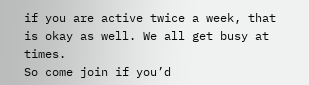if you are active twice a week, that is okay as well. We all get busy at times.
So come join if you’d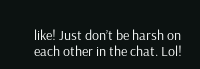like! Just don’t be harsh on each other in the chat. Lol!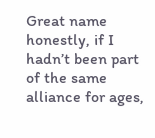Great name honestly, if I hadn’t been part of the same alliance for ages,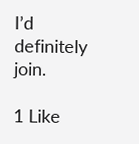I’d definitely join.

1 Like